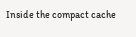Inside the compact cache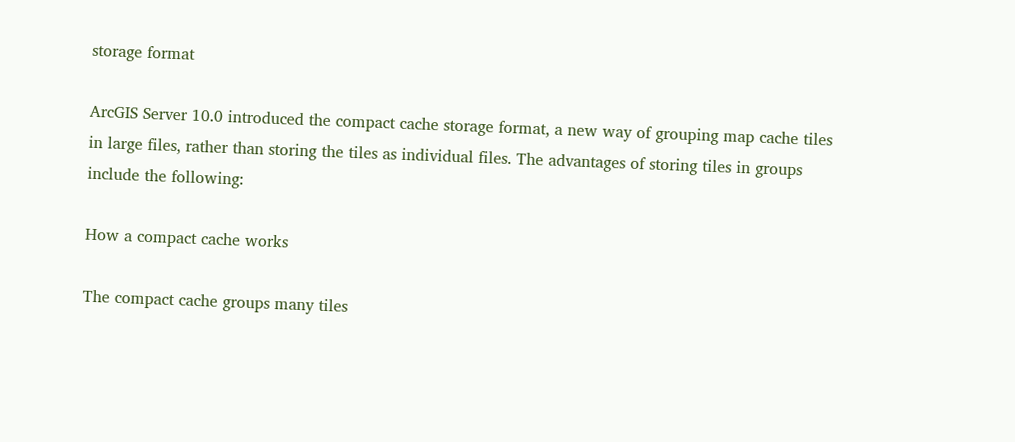storage format

ArcGIS Server 10.0 introduced the compact cache storage format, a new way of grouping map cache tiles in large files, rather than storing the tiles as individual files. The advantages of storing tiles in groups include the following:

How a compact cache works

The compact cache groups many tiles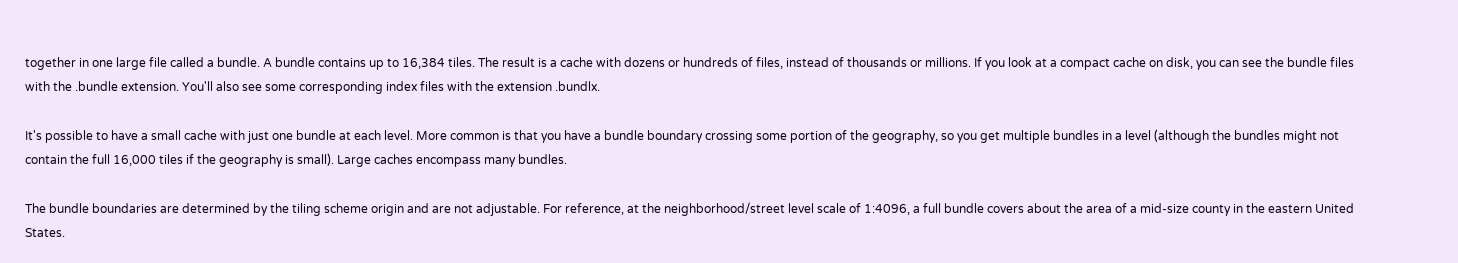together in one large file called a bundle. A bundle contains up to 16,384 tiles. The result is a cache with dozens or hundreds of files, instead of thousands or millions. If you look at a compact cache on disk, you can see the bundle files with the .bundle extension. You'll also see some corresponding index files with the extension .bundlx.

It's possible to have a small cache with just one bundle at each level. More common is that you have a bundle boundary crossing some portion of the geography, so you get multiple bundles in a level (although the bundles might not contain the full 16,000 tiles if the geography is small). Large caches encompass many bundles.

The bundle boundaries are determined by the tiling scheme origin and are not adjustable. For reference, at the neighborhood/street level scale of 1:4096, a full bundle covers about the area of a mid-size county in the eastern United States.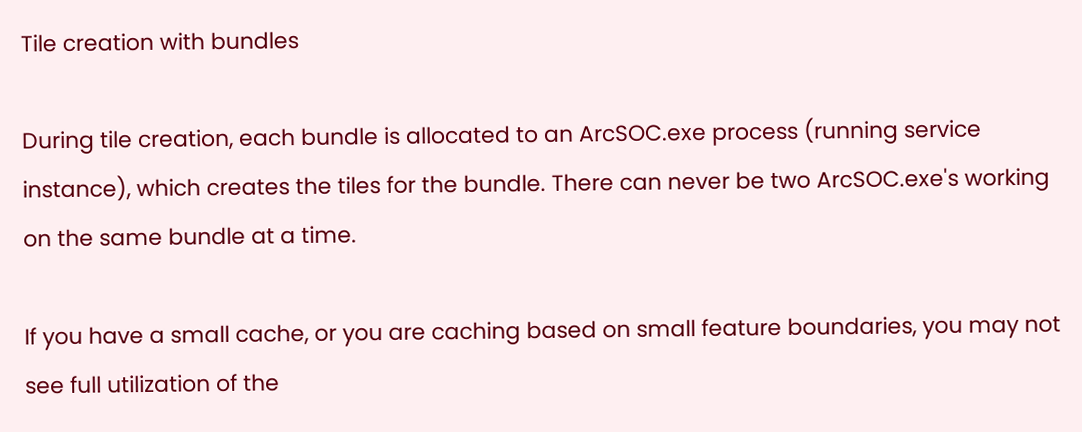Tile creation with bundles

During tile creation, each bundle is allocated to an ArcSOC.exe process (running service instance), which creates the tiles for the bundle. There can never be two ArcSOC.exe's working on the same bundle at a time.

If you have a small cache, or you are caching based on small feature boundaries, you may not see full utilization of the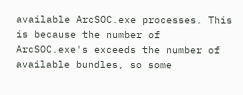available ArcSOC.exe processes. This is because the number of ArcSOC.exe's exceeds the number of available bundles, so some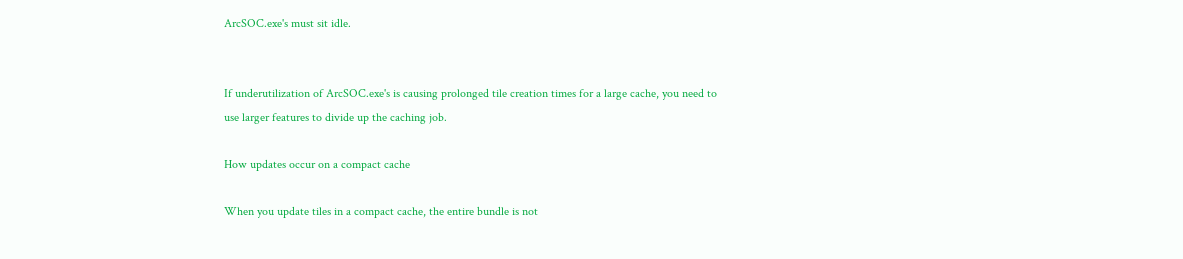ArcSOC.exe's must sit idle.


If underutilization of ArcSOC.exe's is causing prolonged tile creation times for a large cache, you need to use larger features to divide up the caching job.

How updates occur on a compact cache

When you update tiles in a compact cache, the entire bundle is not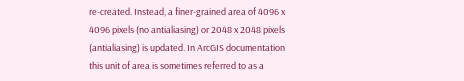re-created. Instead, a finer-grained area of 4096 x 4096 pixels (no antialiasing) or 2048 x 2048 pixels (antialiasing) is updated. In ArcGIS documentation this unit of area is sometimes referred to as a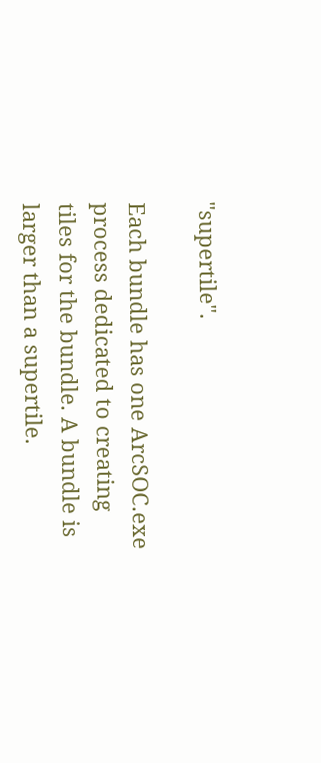"supertile".

Each bundle has one ArcSOC.exe process dedicated to creating tiles for the bundle. A bundle is larger than a supertile.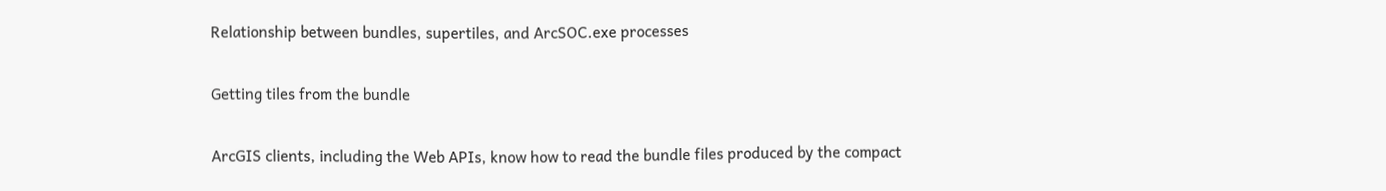Relationship between bundles, supertiles, and ArcSOC.exe processes

Getting tiles from the bundle

ArcGIS clients, including the Web APIs, know how to read the bundle files produced by the compact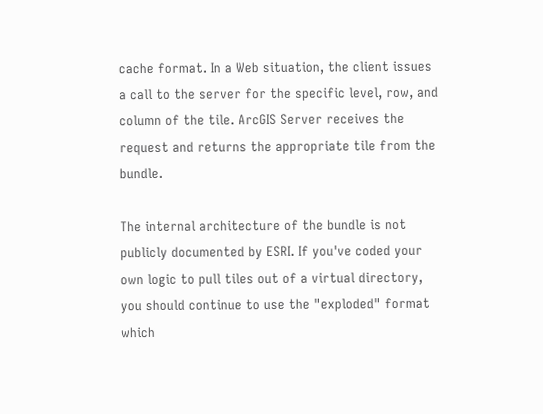cache format. In a Web situation, the client issues a call to the server for the specific level, row, and column of the tile. ArcGIS Server receives the request and returns the appropriate tile from the bundle.

The internal architecture of the bundle is not publicly documented by ESRI. If you've coded your own logic to pull tiles out of a virtual directory, you should continue to use the "exploded" format which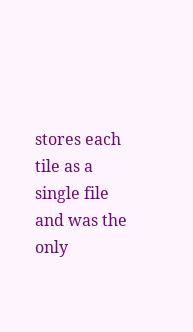stores each tile as a single file and was the only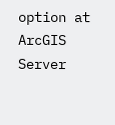option at ArcGIS Server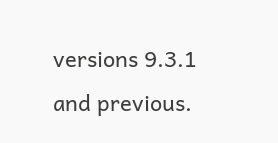versions 9.3.1 and previous.